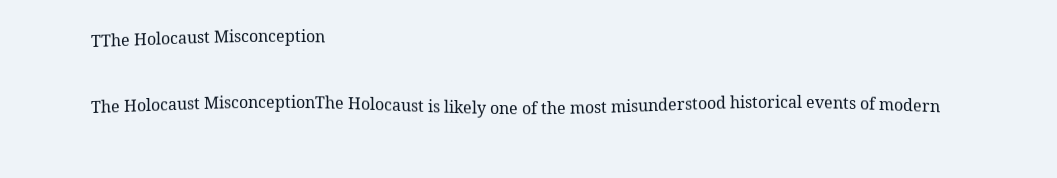TThe Holocaust Misconception

The Holocaust MisconceptionThe Holocaust is likely one of the most misunderstood historical events of modern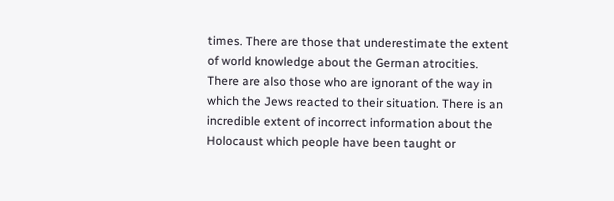times. There are those that underestimate the extent of world knowledge about the German atrocities. There are also those who are ignorant of the way in which the Jews reacted to their situation. There is an incredible extent of incorrect information about the Holocaust which people have been taught or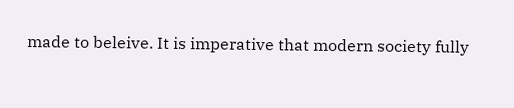made to beleive. It is imperative that modern society fully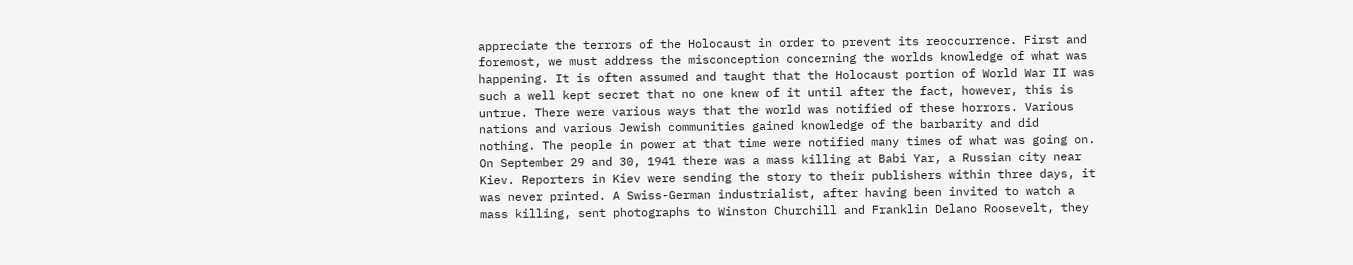appreciate the terrors of the Holocaust in order to prevent its reoccurrence. First and foremost, we must address the misconception concerning the worlds knowledge of what was happening. It is often assumed and taught that the Holocaust portion of World War II was such a well kept secret that no one knew of it until after the fact, however, this is untrue. There were various ways that the world was notified of these horrors. Various nations and various Jewish communities gained knowledge of the barbarity and did nothing. The people in power at that time were notified many times of what was going on. On September 29 and 30, 1941 there was a mass killing at Babi Yar, a Russian city near Kiev. Reporters in Kiev were sending the story to their publishers within three days, it was never printed. A Swiss-German industrialist, after having been invited to watch a mass killing, sent photographs to Winston Churchill and Franklin Delano Roosevelt, they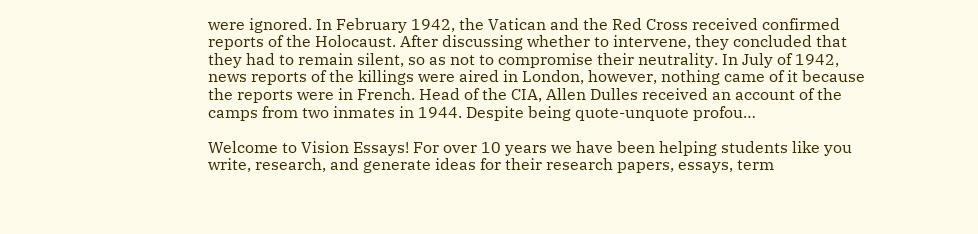were ignored. In February 1942, the Vatican and the Red Cross received confirmed reports of the Holocaust. After discussing whether to intervene, they concluded that they had to remain silent, so as not to compromise their neutrality. In July of 1942, news reports of the killings were aired in London, however, nothing came of it because the reports were in French. Head of the CIA, Allen Dulles received an account of the camps from two inmates in 1944. Despite being quote-unquote profou…

Welcome to Vision Essays! For over 10 years we have been helping students like you write, research, and generate ideas for their research papers, essays, term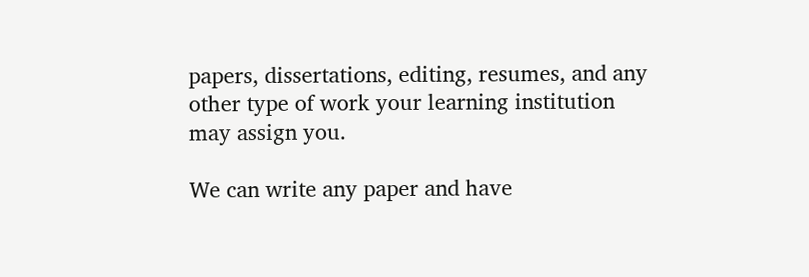papers, dissertations, editing, resumes, and any other type of work your learning institution may assign you.

We can write any paper and have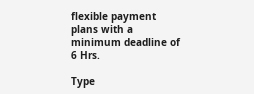flexible payment plans with a minimum deadline of 6 Hrs.

Type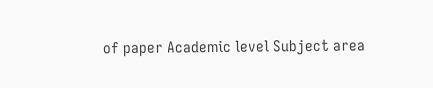of paper Academic level Subject area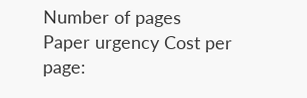Number of pages Paper urgency Cost per page: